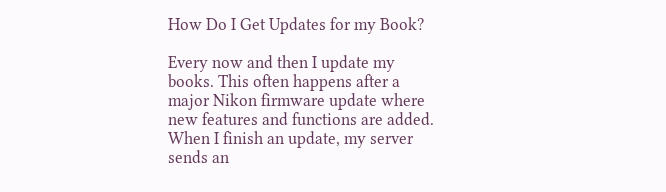How Do I Get Updates for my Book?

Every now and then I update my books. This often happens after a major Nikon firmware update where new features and functions are added. When I finish an update, my server sends an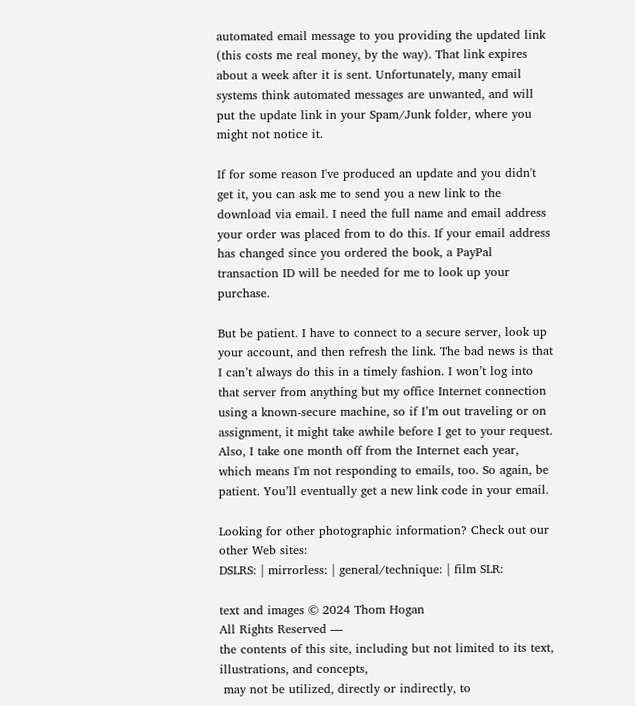automated email message to you providing the updated link (this costs me real money, by the way). That link expires about a week after it is sent. Unfortunately, many email systems think automated messages are unwanted, and will put the update link in your Spam/Junk folder, where you might not notice it.

If for some reason I've produced an update and you didn't get it, you can ask me to send you a new link to the download via email. I need the full name and email address your order was placed from to do this. If your email address has changed since you ordered the book, a PayPal transaction ID will be needed for me to look up your purchase.

But be patient. I have to connect to a secure server, look up your account, and then refresh the link. The bad news is that I can’t always do this in a timely fashion. I won’t log into that server from anything but my office Internet connection using a known-secure machine, so if I’m out traveling or on assignment, it might take awhile before I get to your request. Also, I take one month off from the Internet each year, which means I'm not responding to emails, too. So again, be patient. You’ll eventually get a new link code in your email.

Looking for other photographic information? Check out our other Web sites:
DSLRS: | mirrorless: | general/technique: | film SLR:

text and images © 2024 Thom Hogan
All Rights Reserved —
the contents of this site, including but not limited to its text, illustrations, and concepts,
 may not be utilized, directly or indirectly, to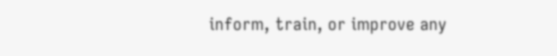inform, train, or improve any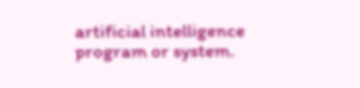artificial intelligence program or system.